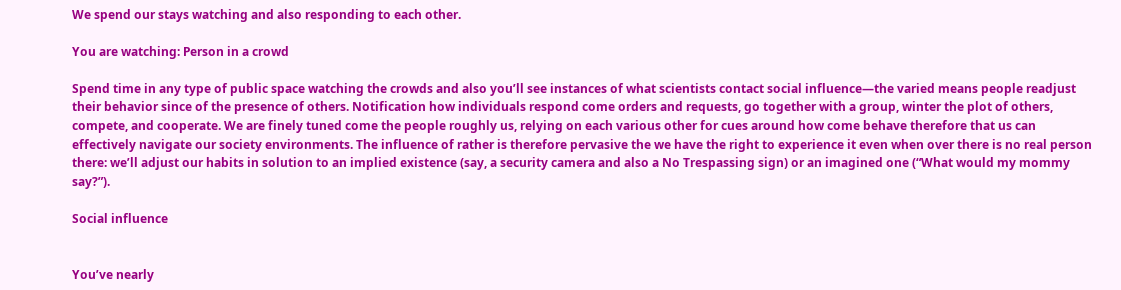We spend our stays watching and also responding to each other.

You are watching: Person in a crowd

Spend time in any type of public space watching the crowds and also you’ll see instances of what scientists contact social influence—the varied means people readjust their behavior since of the presence of others. Notification how individuals respond come orders and requests, go together with a group, winter the plot of others, compete, and cooperate. We are finely tuned come the people roughly us, relying on each various other for cues around how come behave therefore that us can effectively navigate our society environments. The influence of rather is therefore pervasive the we have the right to experience it even when over there is no real person there: we’ll adjust our habits in solution to an implied existence (say, a security camera and also a No Trespassing sign) or an imagined one (“What would my mommy say?”).

Social influence


You’ve nearly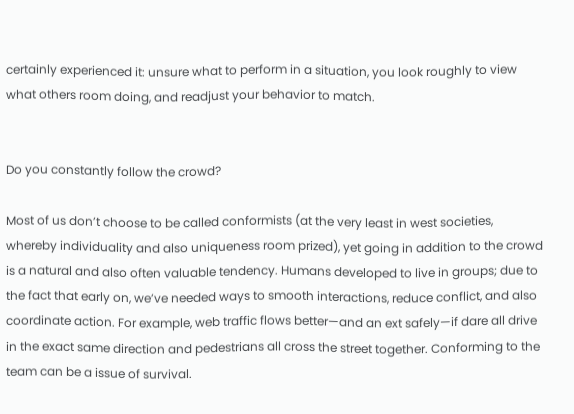certainly experienced it: unsure what to perform in a situation, you look roughly to view what others room doing, and readjust your behavior to match.


Do you constantly follow the crowd?

Most of us don’t choose to be called conformists (at the very least in west societies, whereby individuality and also uniqueness room prized), yet going in addition to the crowd is a natural and also often valuable tendency. Humans developed to live in groups; due to the fact that early on, we’ve needed ways to smooth interactions, reduce conflict, and also coordinate action. For example, web traffic flows better—and an ext safely—if dare all drive in the exact same direction and pedestrians all cross the street together. Conforming to the team can be a issue of survival.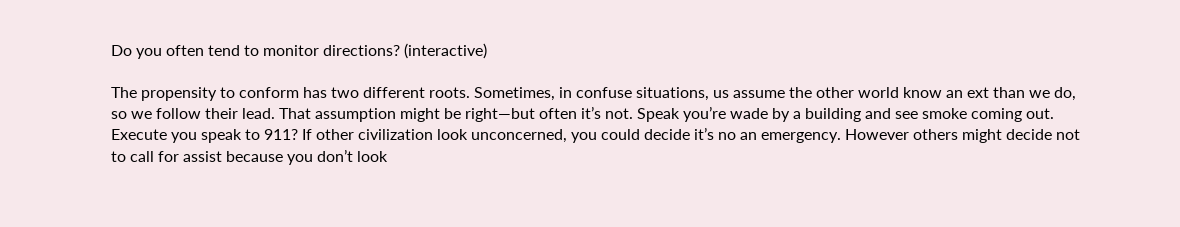Do you often tend to monitor directions? (interactive)

The propensity to conform has two different roots. Sometimes, in confuse situations, us assume the other world know an ext than we do, so we follow their lead. That assumption might be right—but often it’s not. Speak you’re wade by a building and see smoke coming out. Execute you speak to 911? If other civilization look unconcerned, you could decide it’s no an emergency. However others might decide not to call for assist because you don’t look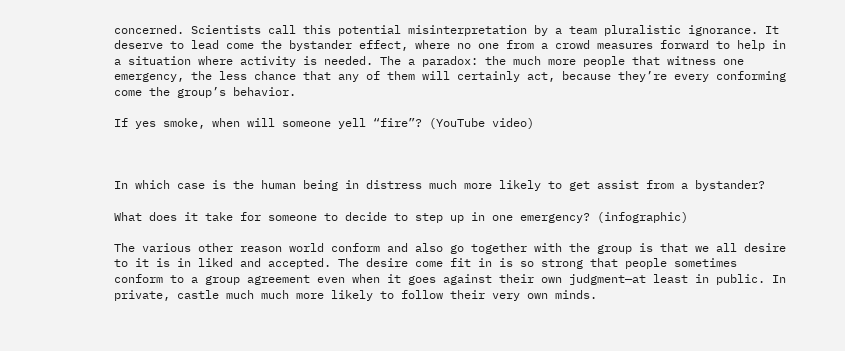concerned. Scientists call this potential misinterpretation by a team pluralistic ignorance. It deserve to lead come the bystander effect, where no one from a crowd measures forward to help in a situation where activity is needed. The a paradox: the much more people that witness one emergency, the less chance that any of them will certainly act, because they’re every conforming come the group’s behavior.

If yes smoke, when will someone yell “fire”? (YouTube video)



In which case is the human being in distress much more likely to get assist from a bystander?

What does it take for someone to decide to step up in one emergency? (infographic)

The various other reason world conform and also go together with the group is that we all desire to it is in liked and accepted. The desire come fit in is so strong that people sometimes conform to a group agreement even when it goes against their own judgment—at least in public. In private, castle much much more likely to follow their very own minds.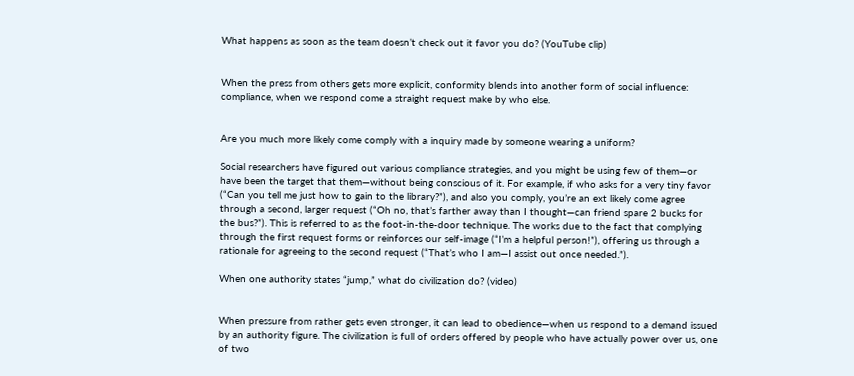What happens as soon as the team doesn’t check out it favor you do? (YouTube clip)


When the press from others gets more explicit, conformity blends into another form of social influence: compliance, when we respond come a straight request make by who else.


Are you much more likely come comply with a inquiry made by someone wearing a uniform?

Social researchers have figured out various compliance strategies, and you might be using few of them—or have been the target that them—without being conscious of it. For example, if who asks for a very tiny favor (“Can you tell me just how to gain to the library?”), and also you comply, you’re an ext likely come agree through a second, larger request (“Oh no, that’s farther away than I thought—can friend spare 2 bucks for the bus?”). This is referred to as the foot-in-the-door technique. The works due to the fact that complying through the first request forms or reinforces our self-image (“I’m a helpful person!”), offering us through a rationale for agreeing to the second request (“That’s who I am—I assist out once needed.”).

When one authority states “jump,” what do civilization do? (video)


When pressure from rather gets even stronger, it can lead to obedience—when us respond to a demand issued by an authority figure. The civilization is full of orders offered by people who have actually power over us, one of two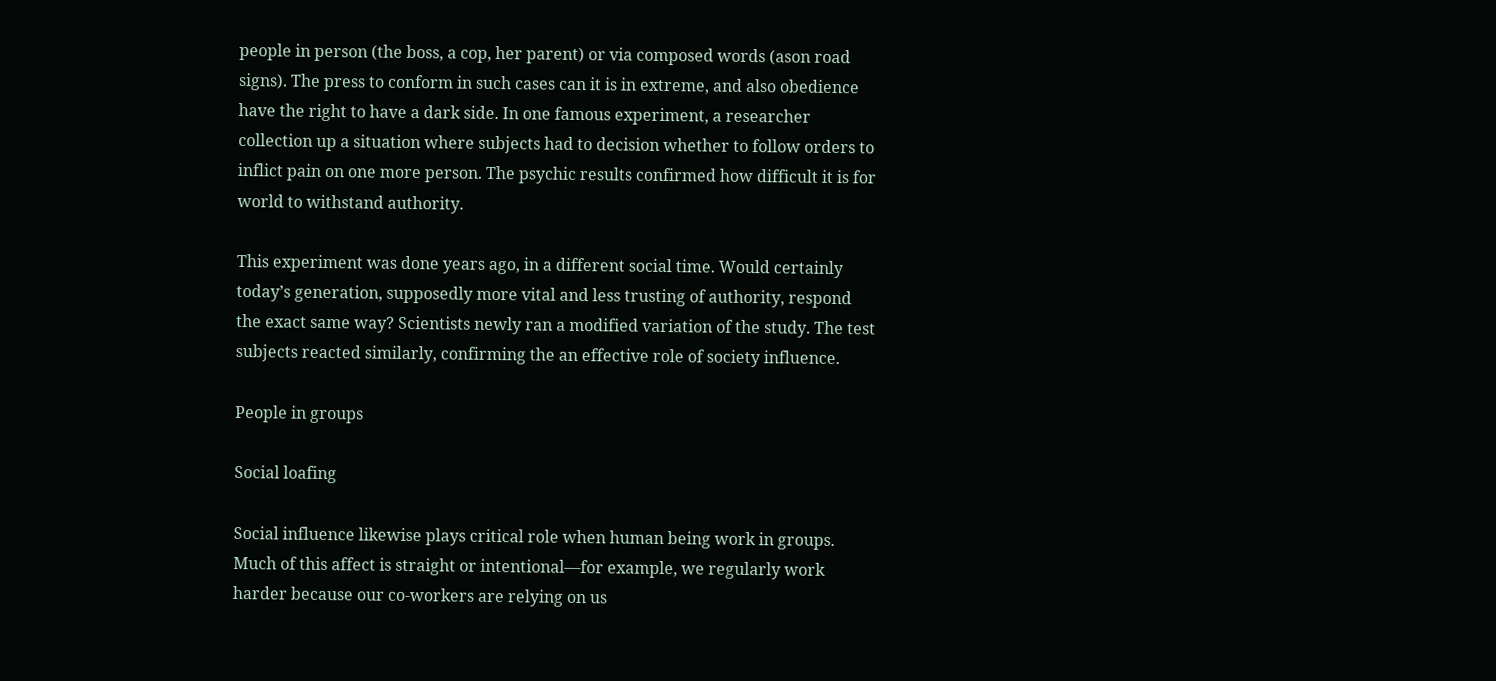people in person (the boss, a cop, her parent) or via composed words (ason road signs). The press to conform in such cases can it is in extreme, and also obedience have the right to have a dark side. In one famous experiment, a researcher collection up a situation where subjects had to decision whether to follow orders to inflict pain on one more person. The psychic results confirmed how difficult it is for world to withstand authority.

This experiment was done years ago, in a different social time. Would certainly today’s generation, supposedly more vital and less trusting of authority, respond the exact same way? Scientists newly ran a modified variation of the study. The test subjects reacted similarly, confirming the an effective role of society influence.

People in groups

Social loafing

Social influence likewise plays critical role when human being work in groups. Much of this affect is straight or intentional—for example, we regularly work harder because our co-workers are relying on us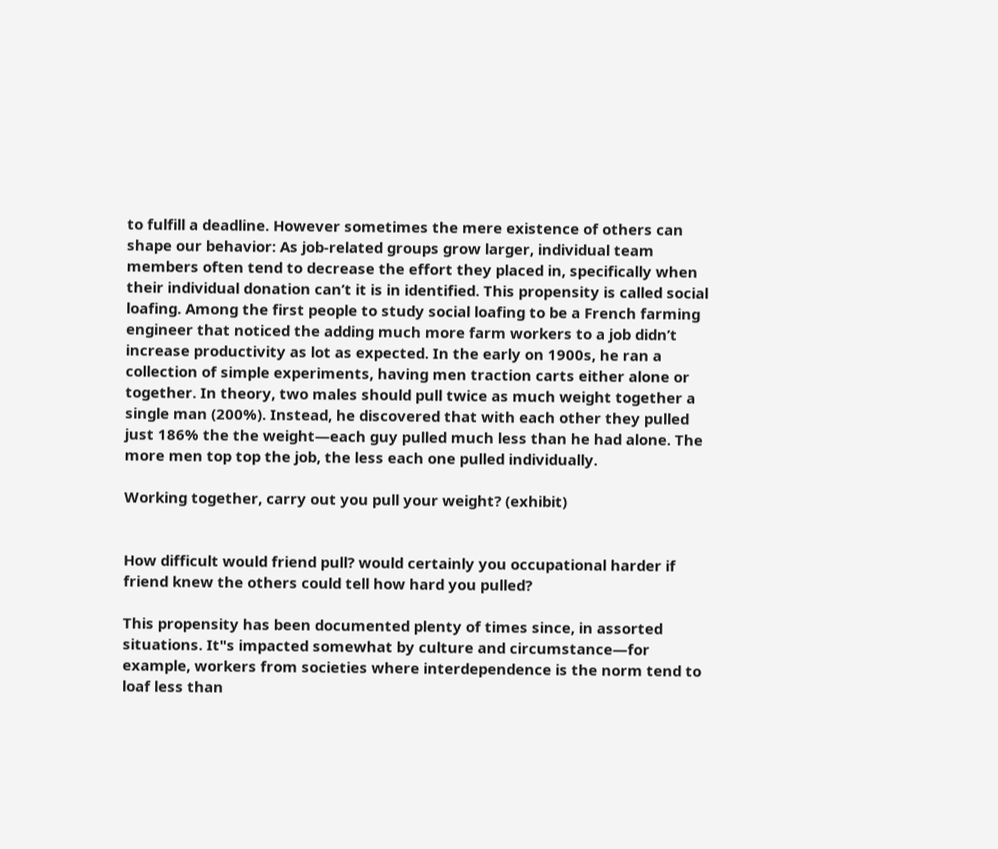to fulfill a deadline. However sometimes the mere existence of others can shape our behavior: As job-related groups grow larger, individual team members often tend to decrease the effort they placed in, specifically when their individual donation can’t it is in identified. This propensity is called social loafing. Among the first people to study social loafing to be a French farming engineer that noticed the adding much more farm workers to a job didn’t increase productivity as lot as expected. In the early on 1900s, he ran a collection of simple experiments, having men traction carts either alone or together. In theory, two males should pull twice as much weight together a single man (200%). Instead, he discovered that with each other they pulled just 186% the the weight—each guy pulled much less than he had alone. The more men top top the job, the less each one pulled individually.

Working together, carry out you pull your weight? (exhibit)


How difficult would friend pull? would certainly you occupational harder if friend knew the others could tell how hard you pulled?

This propensity has been documented plenty of times since, in assorted situations. It"s impacted somewhat by culture and circumstance—for example, workers from societies where interdependence is the norm tend to loaf less than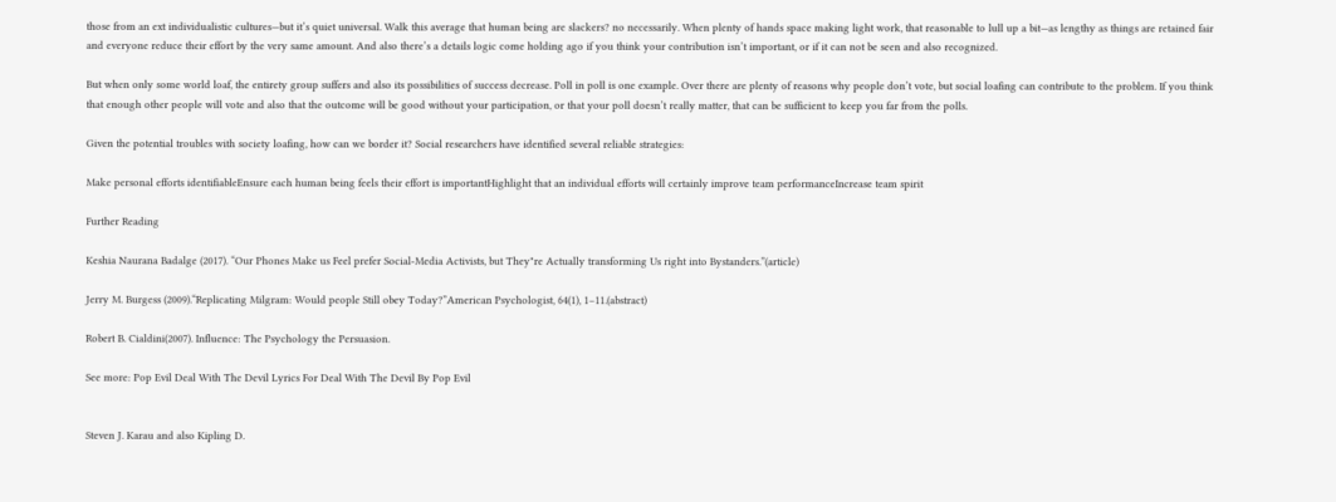those from an ext individualistic cultures—but it’s quiet universal. Walk this average that human being are slackers? no necessarily. When plenty of hands space making light work, that reasonable to lull up a bit—as lengthy as things are retained fair and everyone reduce their effort by the very same amount. And also there’s a details logic come holding ago if you think your contribution isn’t important, or if it can not be seen and also recognized.

But when only some world loaf, the entirety group suffers and also its possibilities of success decrease. Poll in poll is one example. Over there are plenty of reasons why people don’t vote, but social loafing can contribute to the problem. If you think that enough other people will vote and also that the outcome will be good without your participation, or that your poll doesn’t really matter, that can be sufficient to keep you far from the polls.

Given the potential troubles with society loafing, how can we border it? Social researchers have identified several reliable strategies:

Make personal efforts identifiableEnsure each human being feels their effort is importantHighlight that an individual efforts will certainly improve team performanceIncrease team spirit

Further Reading

Keshia Naurana Badalge (2017). “Our Phones Make us Feel prefer Social-Media Activists, but They"re Actually transforming Us right into Bystanders.”(article)

Jerry M. Burgess (2009).“Replicating Milgram: Would people Still obey Today?”American Psychologist, 64(1), 1–11.(abstract)

Robert B. Cialdini(2007). Influence: The Psychology the Persuasion.

See more: Pop Evil Deal With The Devil Lyrics For Deal With The Devil By Pop Evil


Steven J. Karau and also Kipling D.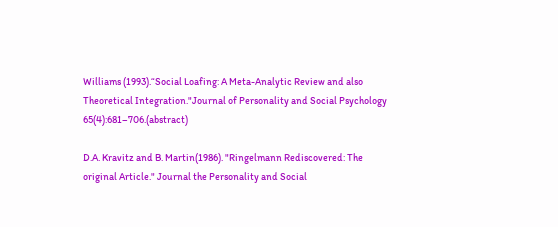Williams (1993).“Social Loafing: A Meta-Analytic Review and also Theoretical Integration."Journal of Personality and Social Psychology 65(4):681–706.(abstract)

D.A. Kravitz and B. Martin(1986). "Ringelmann Rediscovered: The original Article." Journal the Personality and Social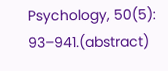Psychology, 50(5): 93–941.(abstract)